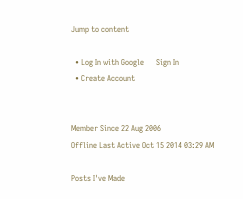Jump to content

  • Log In with Google      Sign In
  • Create Account


Member Since 22 Aug 2006
Offline Last Active Oct 15 2014 03:29 AM

Posts I've Made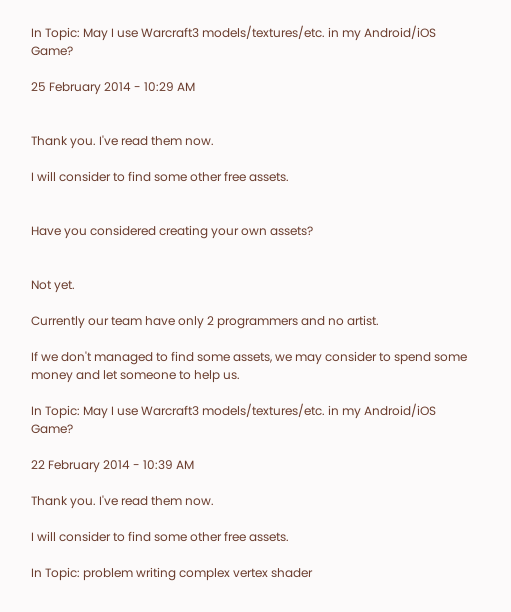In Topic: May I use Warcraft3 models/textures/etc. in my Android/iOS Game?

25 February 2014 - 10:29 AM


Thank you. I've read them now.

I will consider to find some other free assets.


Have you considered creating your own assets?


Not yet.

Currently our team have only 2 programmers and no artist.

If we don't managed to find some assets, we may consider to spend some money and let someone to help us.

In Topic: May I use Warcraft3 models/textures/etc. in my Android/iOS Game?

22 February 2014 - 10:39 AM

Thank you. I've read them now.

I will consider to find some other free assets.

In Topic: problem writing complex vertex shader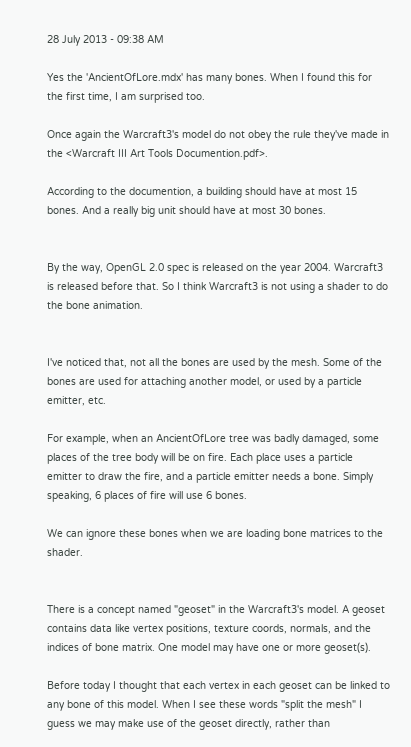28 July 2013 - 09:38 AM

Yes the 'AncientOfLore.mdx' has many bones. When I found this for the first time, I am surprised too.

Once again the Warcraft3's model do not obey the rule they've made in the <Warcraft III Art Tools Documention.pdf>.

According to the documention, a building should have at most 15 bones. And a really big unit should have at most 30 bones.


By the way, OpenGL 2.0 spec is released on the year 2004. Warcraft3 is released before that. So I think Warcraft3 is not using a shader to do the bone animation.


I've noticed that, not all the bones are used by the mesh. Some of the bones are used for attaching another model, or used by a particle emitter, etc.

For example, when an AncientOfLore tree was badly damaged, some places of the tree body will be on fire. Each place uses a particle emitter to draw the fire, and a particle emitter needs a bone. Simply speaking, 6 places of fire will use 6 bones.

We can ignore these bones when we are loading bone matrices to the shader.


There is a concept named "geoset" in the Warcraft3's model. A geoset contains data like vertex positions, texture coords, normals, and the indices of bone matrix. One model may have one or more geoset(s).

Before today I thought that each vertex in each geoset can be linked to any bone of this model. When I see these words "split the mesh" I guess we may make use of the geoset directly, rather than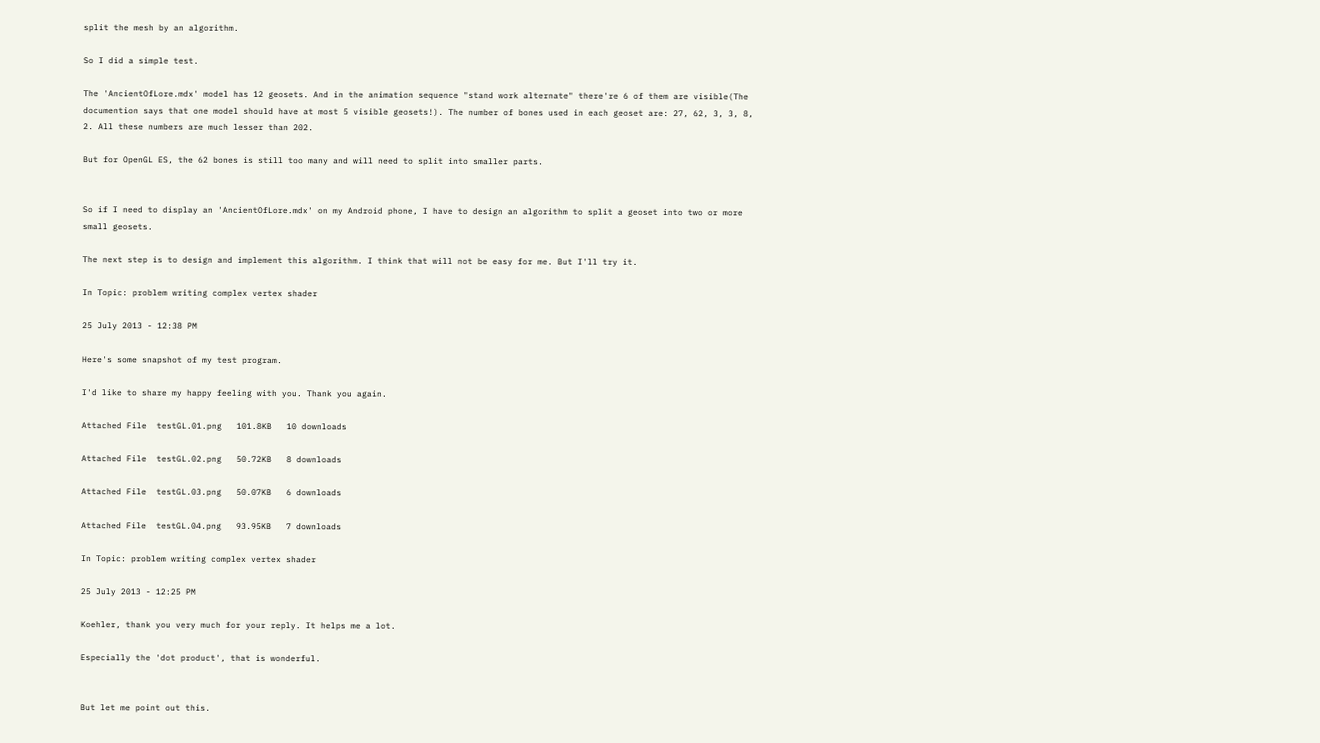split the mesh by an algorithm.

So I did a simple test.

The 'AncientOfLore.mdx' model has 12 geosets. And in the animation sequence "stand work alternate" there're 6 of them are visible(The documention says that one model should have at most 5 visible geosets!). The number of bones used in each geoset are: 27, 62, 3, 3, 8, 2. All these numbers are much lesser than 202.

But for OpenGL ES, the 62 bones is still too many and will need to split into smaller parts.


So if I need to display an 'AncientOfLore.mdx' on my Android phone, I have to design an algorithm to split a geoset into two or more small geosets.

The next step is to design and implement this algorithm. I think that will not be easy for me. But I'll try it.

In Topic: problem writing complex vertex shader

25 July 2013 - 12:38 PM

Here's some snapshot of my test program.

I'd like to share my happy feeling with you. Thank you again.

Attached File  testGL.01.png   101.8KB   10 downloads

Attached File  testGL.02.png   50.72KB   8 downloads

Attached File  testGL.03.png   50.07KB   6 downloads

Attached File  testGL.04.png   93.95KB   7 downloads

In Topic: problem writing complex vertex shader

25 July 2013 - 12:25 PM

Koehler, thank you very much for your reply. It helps me a lot.

Especially the 'dot product', that is wonderful.


But let me point out this.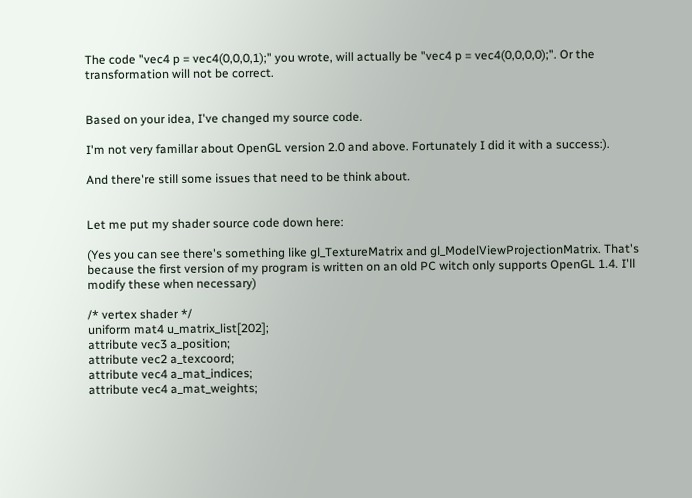The code "vec4 p = vec4(0,0,0,1);" you wrote, will actually be "vec4 p = vec4(0,0,0,0);". Or the transformation will not be correct.


Based on your idea, I've changed my source code.

I'm not very famillar about OpenGL version 2.0 and above. Fortunately I did it with a success:).

And there're still some issues that need to be think about.


Let me put my shader source code down here:

(Yes you can see there's something like gl_TextureMatrix and gl_ModelViewProjectionMatrix. That's because the first version of my program is written on an old PC witch only supports OpenGL 1.4. I'll modify these when necessary)

/* vertex shader */
uniform mat4 u_matrix_list[202];
attribute vec3 a_position;
attribute vec2 a_texcoord;
attribute vec4 a_mat_indices;
attribute vec4 a_mat_weights;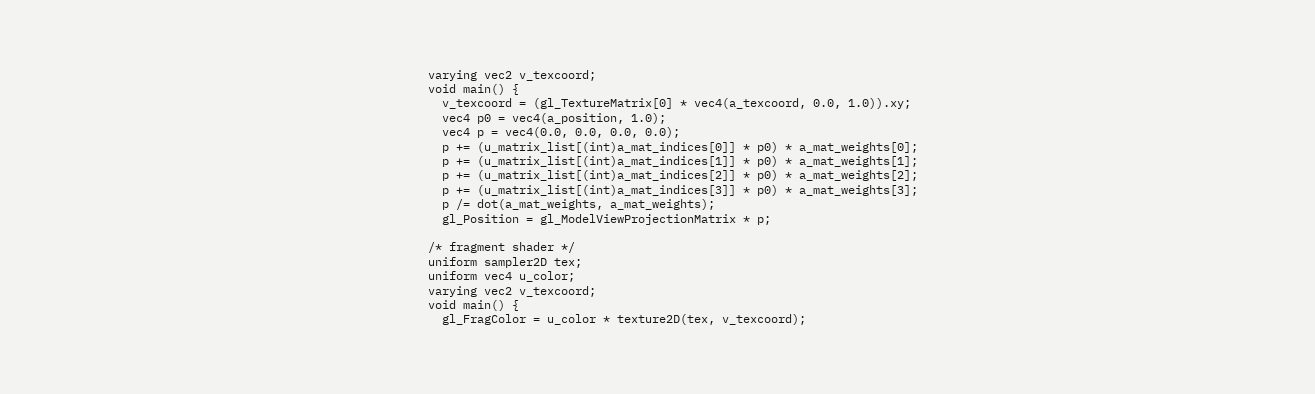varying vec2 v_texcoord;
void main() {
  v_texcoord = (gl_TextureMatrix[0] * vec4(a_texcoord, 0.0, 1.0)).xy;
  vec4 p0 = vec4(a_position, 1.0);
  vec4 p = vec4(0.0, 0.0, 0.0, 0.0);
  p += (u_matrix_list[(int)a_mat_indices[0]] * p0) * a_mat_weights[0];
  p += (u_matrix_list[(int)a_mat_indices[1]] * p0) * a_mat_weights[1];
  p += (u_matrix_list[(int)a_mat_indices[2]] * p0) * a_mat_weights[2];
  p += (u_matrix_list[(int)a_mat_indices[3]] * p0) * a_mat_weights[3];
  p /= dot(a_mat_weights, a_mat_weights);
  gl_Position = gl_ModelViewProjectionMatrix * p;

/* fragment shader */
uniform sampler2D tex;
uniform vec4 u_color;
varying vec2 v_texcoord;
void main() {
  gl_FragColor = u_color * texture2D(tex, v_texcoord);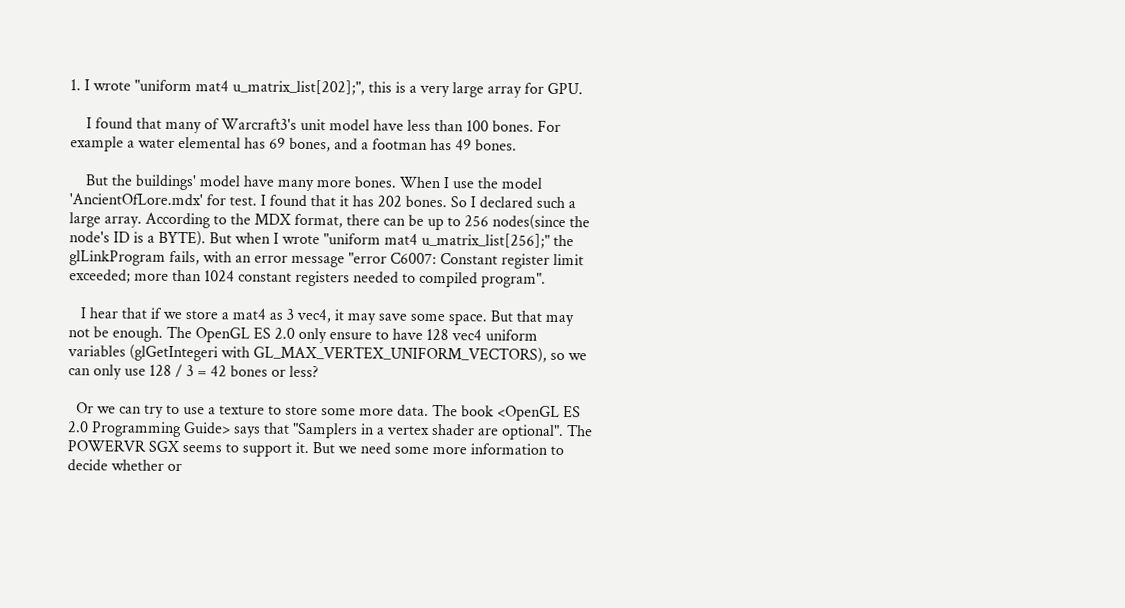1. I wrote "uniform mat4 u_matrix_list[202];", this is a very large array for GPU.

    I found that many of Warcraft3's unit model have less than 100 bones. For example a water elemental has 69 bones, and a footman has 49 bones.

    But the buildings' model have many more bones. When I use the model 'AncientOfLore.mdx' for test. I found that it has 202 bones. So I declared such a large array. According to the MDX format, there can be up to 256 nodes(since the node's ID is a BYTE). But when I wrote "uniform mat4 u_matrix_list[256];" the glLinkProgram fails, with an error message "error C6007: Constant register limit exceeded; more than 1024 constant registers needed to compiled program".

   I hear that if we store a mat4 as 3 vec4, it may save some space. But that may not be enough. The OpenGL ES 2.0 only ensure to have 128 vec4 uniform variables (glGetIntegeri with GL_MAX_VERTEX_UNIFORM_VECTORS), so we can only use 128 / 3 = 42 bones or less?

  Or we can try to use a texture to store some more data. The book <OpenGL ES 2.0 Programming Guide> says that "Samplers in a vertex shader are optional". The POWERVR SGX seems to support it. But we need some more information to decide whether or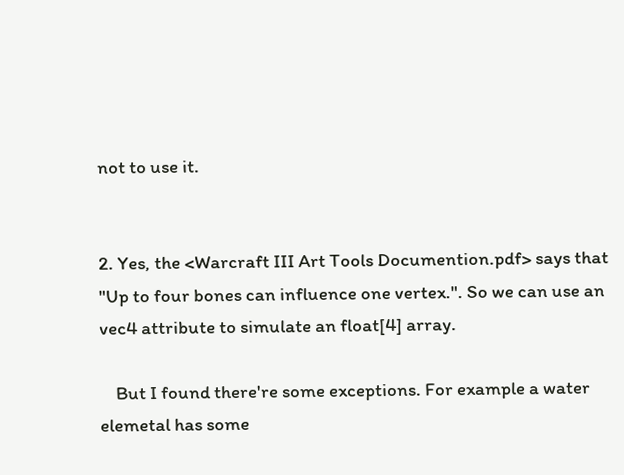not to use it.


2. Yes, the <Warcraft III Art Tools Documention.pdf> says that "Up to four bones can influence one vertex.". So we can use an vec4 attribute to simulate an float[4] array.

    But I found there're some exceptions. For example a water elemetal has some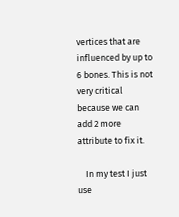vertices that are influenced by up to 6 bones. This is not very critical because we can add 2 more attribute to fix it.

    In my test I just use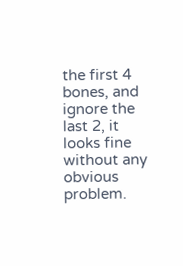the first 4 bones, and ignore the last 2, it looks fine without any obvious problem.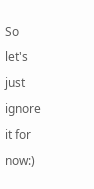So let's just ignore it for now:)